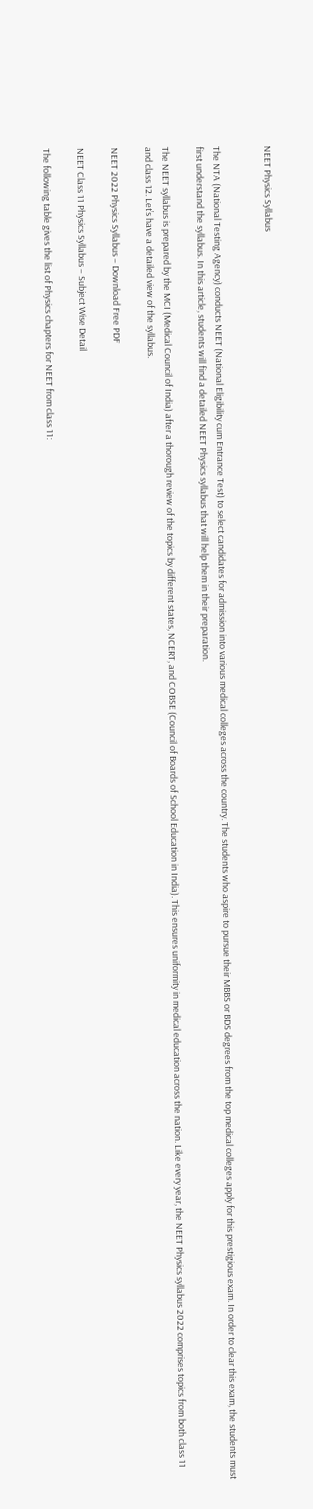NEET Physics Syllabus


The NTA (National Testing Agency) conducts NEET (National Eligibility cum Entrance Test) to select candidates for admission into various medical colleges across the country. The students who aspire to pursue their MBBS or BDS degrees from the top medical colleges apply for this prestigious exam. In order to clear this exam, the students must first understand the syllabus. In this article, students will find a detailed NEET Physics syllabus that will help them in their preparation.

The NEET syllabus is prepared by the MCI (Medical Council of India) after a thorough review of the topics by different states, NCERT, and COBSE (Council of Boards of School Education in India). This ensures uniformity in medical education across the nation. Like every year, the NEET Physics syllabus 2022 comprises topics from both class 11 and class 12. Let’s have a detailed view of the syllabus.

NEET 2022 Physics Syllabus – Download Free PDF

NEET Class 11 Physics Syllabus – Subject Wise Detail

The following table gives the list of Physics chapters for NEET from class 11: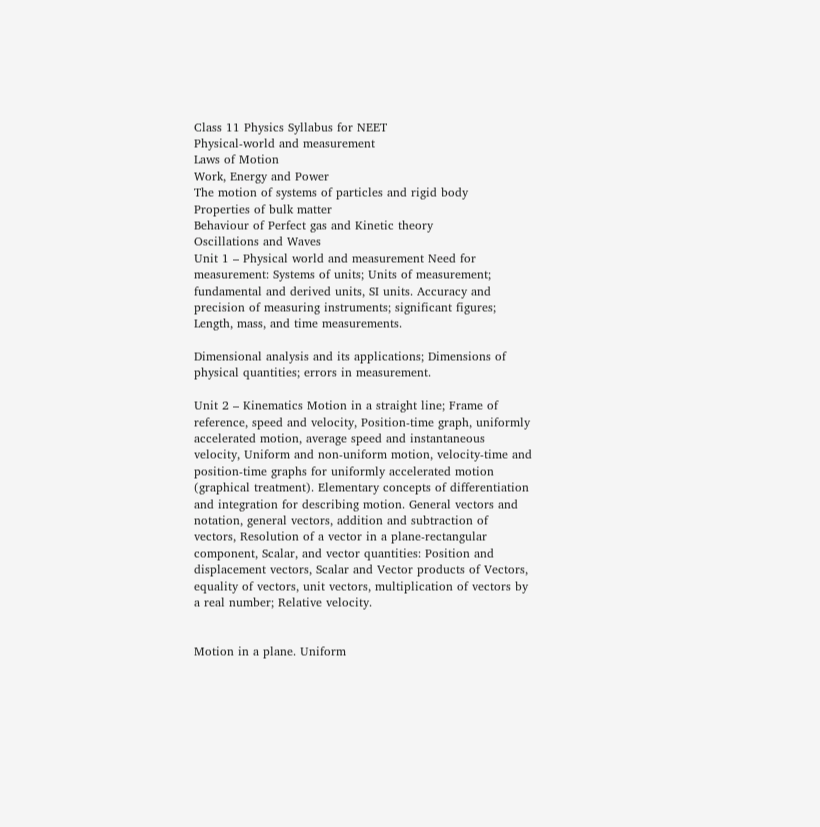Class 11 Physics Syllabus for NEET
Physical-world and measurement
Laws of Motion
Work, Energy and Power
The motion of systems of particles and rigid body
Properties of bulk matter
Behaviour of Perfect gas and Kinetic theory
Oscillations and Waves
Unit 1 – Physical world and measurement Need for measurement: Systems of units; Units of measurement; fundamental and derived units, SI units. Accuracy and precision of measuring instruments; significant figures; Length, mass, and time measurements.

Dimensional analysis and its applications; Dimensions of physical quantities; errors in measurement.

Unit 2 – Kinematics Motion in a straight line; Frame of reference, speed and velocity, Position-time graph, uniformly accelerated motion, average speed and instantaneous velocity, Uniform and non-uniform motion, velocity-time and position-time graphs for uniformly accelerated motion (graphical treatment). Elementary concepts of differentiation and integration for describing motion. General vectors and notation, general vectors, addition and subtraction of vectors, Resolution of a vector in a plane-rectangular component, Scalar, and vector quantities: Position and displacement vectors, Scalar and Vector products of Vectors, equality of vectors, unit vectors, multiplication of vectors by a real number; Relative velocity.


Motion in a plane. Uniform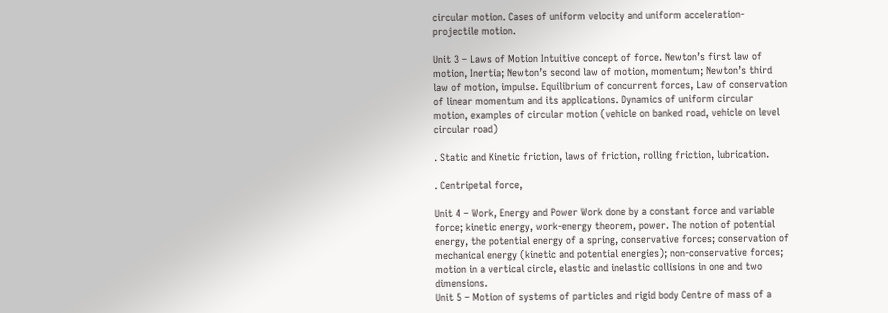circular motion. Cases of uniform velocity and uniform acceleration- projectile motion.

Unit 3 – Laws of Motion Intuitive concept of force. Newton’s first law of motion, Inertia; Newton’s second law of motion, momentum; Newton’s third law of motion, impulse. Equilibrium of concurrent forces, Law of conservation of linear momentum and its applications. Dynamics of uniform circular motion, examples of circular motion (vehicle on banked road, vehicle on level circular road)

. Static and Kinetic friction, laws of friction, rolling friction, lubrication.

. Centripetal force,

Unit 4 – Work, Energy and Power Work done by a constant force and variable force; kinetic energy, work-energy theorem, power. The notion of potential energy, the potential energy of a spring, conservative forces; conservation of mechanical energy (kinetic and potential energies); non-conservative forces; motion in a vertical circle, elastic and inelastic collisions in one and two dimensions.
Unit 5 – Motion of systems of particles and rigid body Centre of mass of a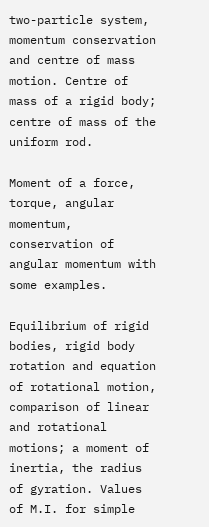two-particle system, momentum conservation and centre of mass motion. Centre of mass of a rigid body; centre of mass of the uniform rod.

Moment of a force, torque, angular momentum, conservation of angular momentum with some examples.

Equilibrium of rigid bodies, rigid body rotation and equation of rotational motion, comparison of linear and rotational motions; a moment of inertia, the radius of gyration. Values of M.I. for simple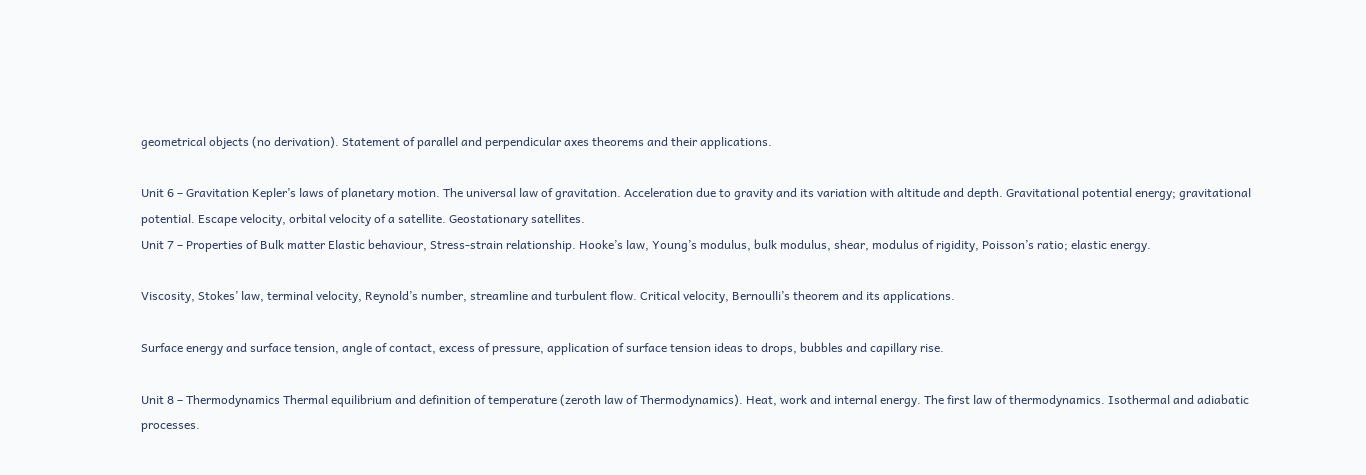geometrical objects (no derivation). Statement of parallel and perpendicular axes theorems and their applications.

Unit 6 – Gravitation Kepler’s laws of planetary motion. The universal law of gravitation. Acceleration due to gravity and its variation with altitude and depth. Gravitational potential energy; gravitational potential. Escape velocity, orbital velocity of a satellite. Geostationary satellites.
Unit 7 – Properties of Bulk matter Elastic behaviour, Stress-strain relationship. Hooke’s law, Young’s modulus, bulk modulus, shear, modulus of rigidity, Poisson’s ratio; elastic energy.

Viscosity, Stokes’ law, terminal velocity, Reynold’s number, streamline and turbulent flow. Critical velocity, Bernoulli’s theorem and its applications.

Surface energy and surface tension, angle of contact, excess of pressure, application of surface tension ideas to drops, bubbles and capillary rise.

Unit 8 – Thermodynamics Thermal equilibrium and definition of temperature (zeroth law of Thermodynamics). Heat, work and internal energy. The first law of thermodynamics. Isothermal and adiabatic processes.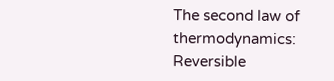The second law of thermodynamics: Reversible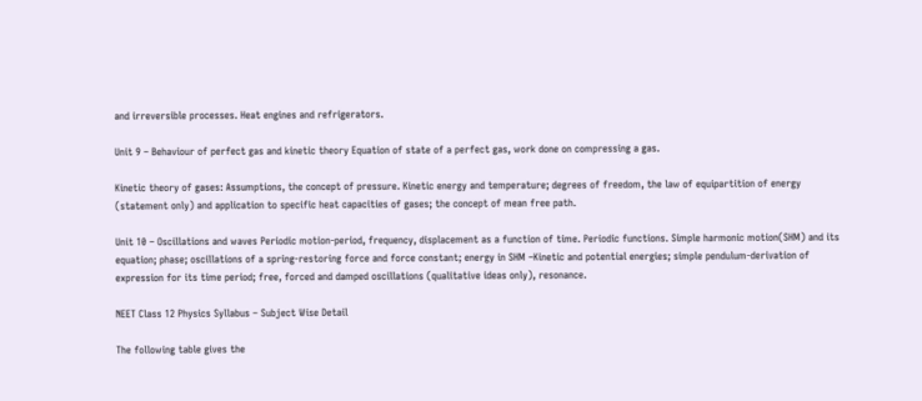and irreversible processes. Heat engines and refrigerators.

Unit 9 – Behaviour of perfect gas and kinetic theory Equation of state of a perfect gas, work done on compressing a gas.

Kinetic theory of gases: Assumptions, the concept of pressure. Kinetic energy and temperature; degrees of freedom, the law of equipartition of energy (statement only) and application to specific heat capacities of gases; the concept of mean free path.

Unit 10 – Oscillations and waves Periodic motion-period, frequency, displacement as a function of time. Periodic functions. Simple harmonic motion(SHM) and its equation; phase; oscillations of a spring-restoring force and force constant; energy in SHM –Kinetic and potential energies; simple pendulum-derivation of expression for its time period; free, forced and damped oscillations (qualitative ideas only), resonance.

NEET Class 12 Physics Syllabus – Subject Wise Detail

The following table gives the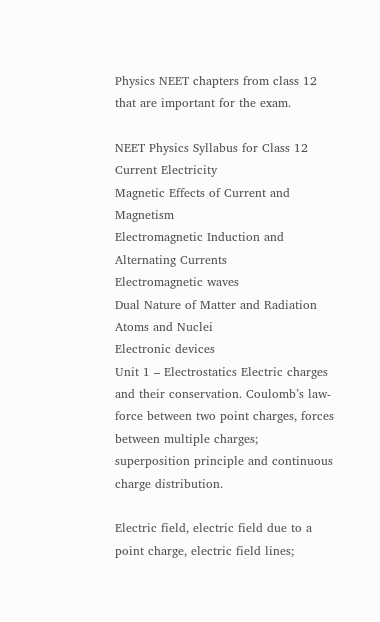Physics NEET chapters from class 12 that are important for the exam.

NEET Physics Syllabus for Class 12
Current Electricity
Magnetic Effects of Current and Magnetism
Electromagnetic Induction and Alternating Currents
Electromagnetic waves
Dual Nature of Matter and Radiation
Atoms and Nuclei
Electronic devices
Unit 1 – Electrostatics Electric charges and their conservation. Coulomb’s law-force between two point charges, forces between multiple charges; superposition principle and continuous charge distribution.

Electric field, electric field due to a point charge, electric field lines;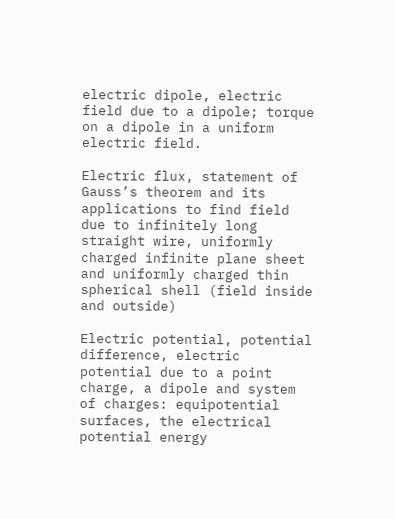electric dipole, electric field due to a dipole; torque on a dipole in a uniform electric field.

Electric flux, statement of Gauss’s theorem and its applications to find field due to infinitely long straight wire, uniformly charged infinite plane sheet and uniformly charged thin spherical shell (field inside and outside)

Electric potential, potential difference, electric potential due to a point charge, a dipole and system of charges: equipotential surfaces, the electrical potential energy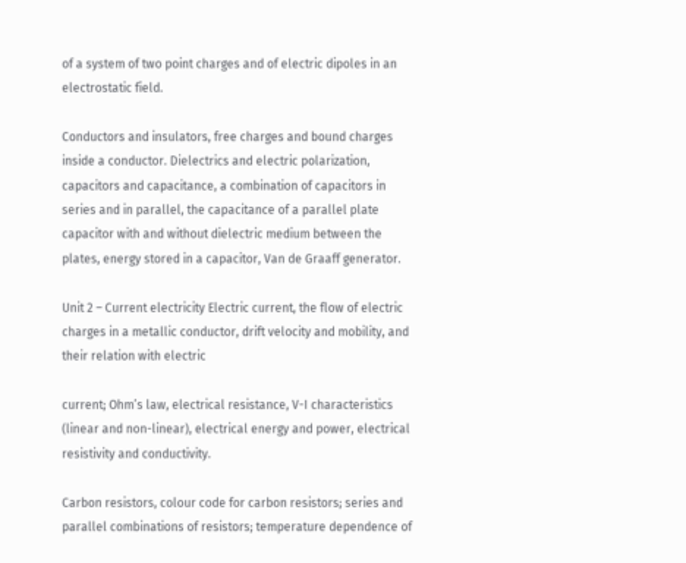of a system of two point charges and of electric dipoles in an electrostatic field.

Conductors and insulators, free charges and bound charges inside a conductor. Dielectrics and electric polarization, capacitors and capacitance, a combination of capacitors in series and in parallel, the capacitance of a parallel plate capacitor with and without dielectric medium between the plates, energy stored in a capacitor, Van de Graaff generator.

Unit 2 – Current electricity Electric current, the flow of electric charges in a metallic conductor, drift velocity and mobility, and their relation with electric

current; Ohm’s law, electrical resistance, V-I characteristics (linear and non-linear), electrical energy and power, electrical resistivity and conductivity.

Carbon resistors, colour code for carbon resistors; series and parallel combinations of resistors; temperature dependence of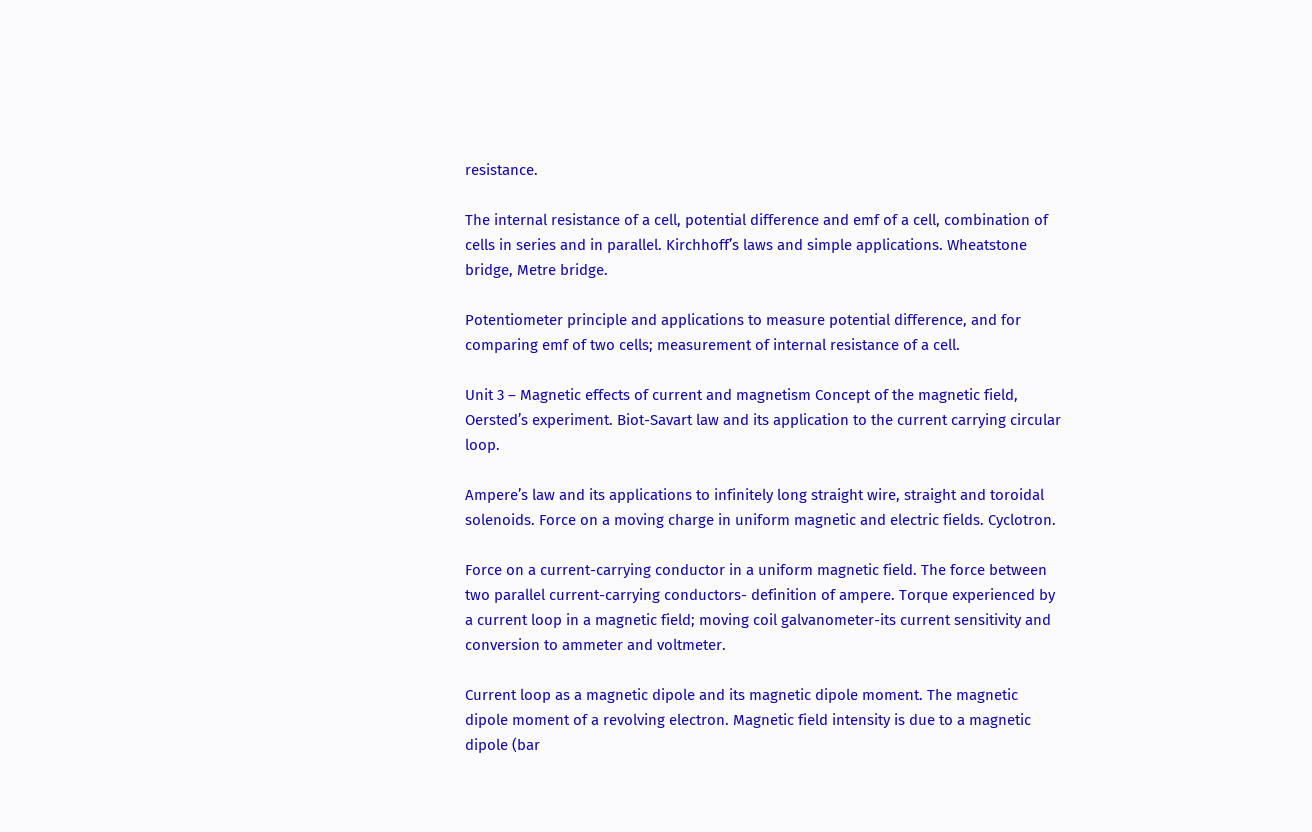resistance.

The internal resistance of a cell, potential difference and emf of a cell, combination of cells in series and in parallel. Kirchhoff’s laws and simple applications. Wheatstone bridge, Metre bridge.

Potentiometer principle and applications to measure potential difference, and for comparing emf of two cells; measurement of internal resistance of a cell.

Unit 3 – Magnetic effects of current and magnetism Concept of the magnetic field, Oersted’s experiment. Biot-Savart law and its application to the current carrying circular loop.

Ampere’s law and its applications to infinitely long straight wire, straight and toroidal solenoids. Force on a moving charge in uniform magnetic and electric fields. Cyclotron.

Force on a current-carrying conductor in a uniform magnetic field. The force between two parallel current-carrying conductors- definition of ampere. Torque experienced by a current loop in a magnetic field; moving coil galvanometer-its current sensitivity and conversion to ammeter and voltmeter.

Current loop as a magnetic dipole and its magnetic dipole moment. The magnetic dipole moment of a revolving electron. Magnetic field intensity is due to a magnetic dipole (bar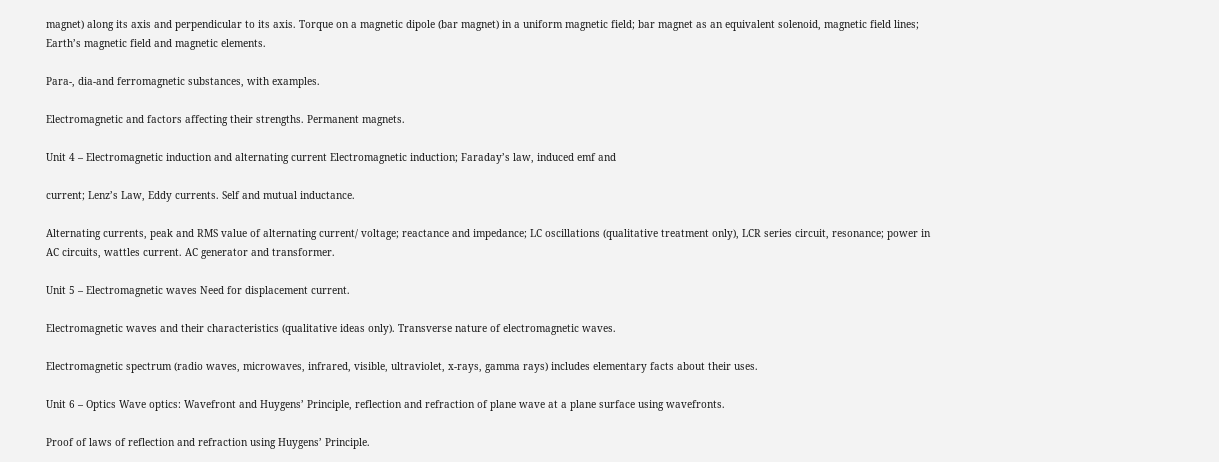magnet) along its axis and perpendicular to its axis. Torque on a magnetic dipole (bar magnet) in a uniform magnetic field; bar magnet as an equivalent solenoid, magnetic field lines; Earth’s magnetic field and magnetic elements.

Para-, dia-and ferromagnetic substances, with examples.

Electromagnetic and factors affecting their strengths. Permanent magnets.

Unit 4 – Electromagnetic induction and alternating current Electromagnetic induction; Faraday’s law, induced emf and

current; Lenz’s Law, Eddy currents. Self and mutual inductance.

Alternating currents, peak and RMS value of alternating current/ voltage; reactance and impedance; LC oscillations (qualitative treatment only), LCR series circuit, resonance; power in AC circuits, wattles current. AC generator and transformer.

Unit 5 – Electromagnetic waves Need for displacement current.

Electromagnetic waves and their characteristics (qualitative ideas only). Transverse nature of electromagnetic waves.

Electromagnetic spectrum (radio waves, microwaves, infrared, visible, ultraviolet, x-rays, gamma rays) includes elementary facts about their uses.

Unit 6 – Optics Wave optics: Wavefront and Huygens’ Principle, reflection and refraction of plane wave at a plane surface using wavefronts.

Proof of laws of reflection and refraction using Huygens’ Principle.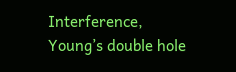Interference, Young’s double hole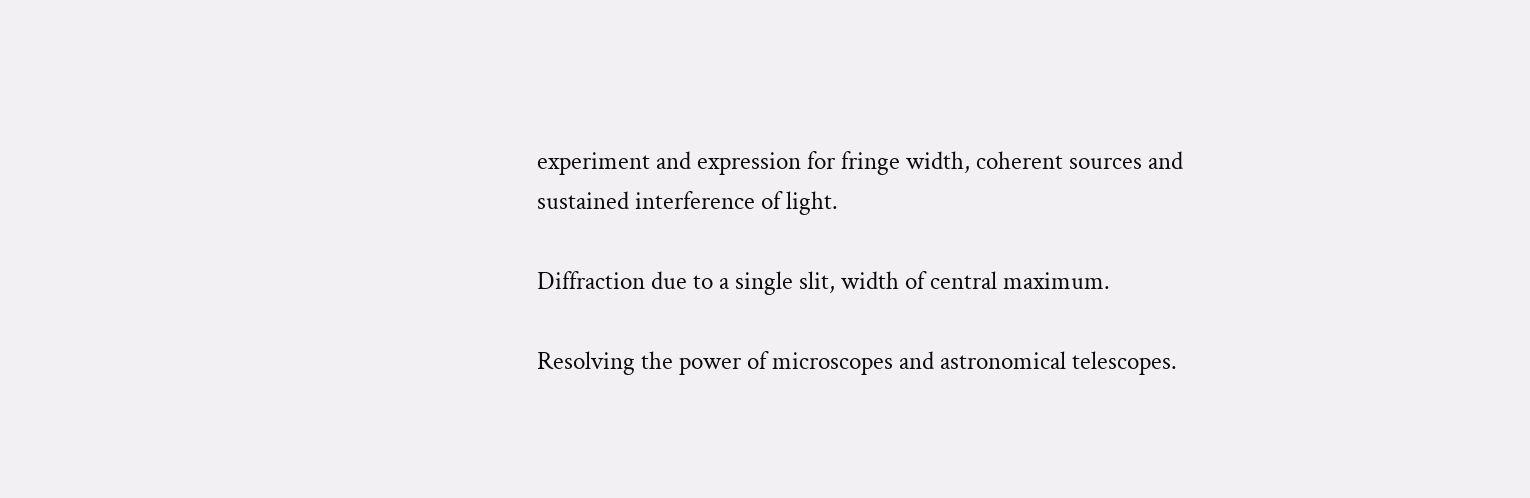experiment and expression for fringe width, coherent sources and sustained interference of light.

Diffraction due to a single slit, width of central maximum.

Resolving the power of microscopes and astronomical telescopes.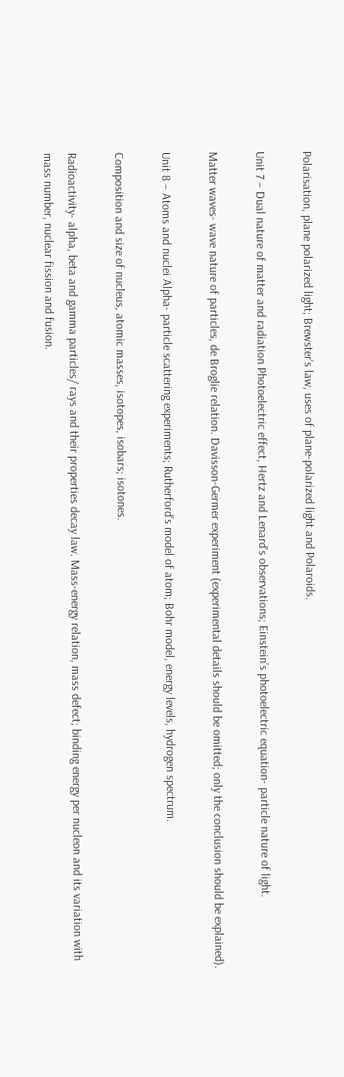Polarisation, plane polarized light; Brewster’s law, uses of plane-polarized light and Polaroids.

Unit 7 – Dual nature of matter and radiation Photoelectric effect, Hertz and Lenard’s observations; Einstein’s photoelectric equation- particle nature of light.

Matter waves- wave nature of particles, de Broglie relation. Davisson-Germer experiment (experimental details should be omitted; only the conclusion should be explained).

Unit 8 – Atoms and nuclei Alpha- particle scattering experiments; Rutherford’s model of atom; Bohr model, energy levels, hydrogen spectrum.

Composition and size of nucleus, atomic masses, isotopes, isobars; isotones.

Radioactivity- alpha, beta and gamma particles/ rays and their properties decay law. Mass-energy relation, mass defect; binding energy per nucleon and its variation with mass number, nuclear fission and fusion.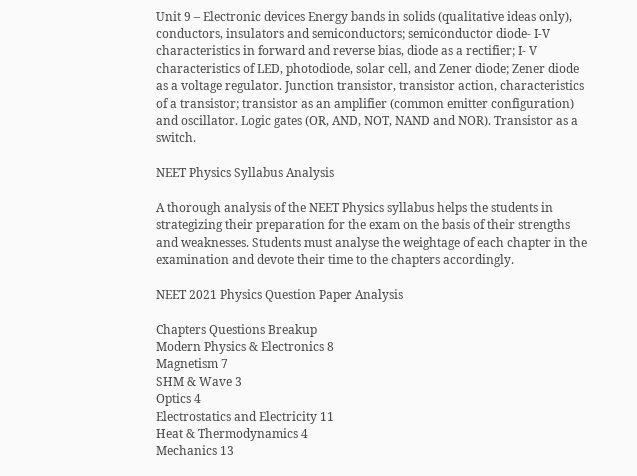Unit 9 – Electronic devices Energy bands in solids (qualitative ideas only), conductors, insulators and semiconductors; semiconductor diode- I-V characteristics in forward and reverse bias, diode as a rectifier; I- V characteristics of LED, photodiode, solar cell, and Zener diode; Zener diode as a voltage regulator. Junction transistor, transistor action, characteristics of a transistor; transistor as an amplifier (common emitter configuration) and oscillator. Logic gates (OR, AND, NOT, NAND and NOR). Transistor as a switch.

NEET Physics Syllabus Analysis

A thorough analysis of the NEET Physics syllabus helps the students in strategizing their preparation for the exam on the basis of their strengths and weaknesses. Students must analyse the weightage of each chapter in the examination and devote their time to the chapters accordingly.

NEET 2021 Physics Question Paper Analysis

Chapters Questions Breakup
Modern Physics & Electronics 8
Magnetism 7
SHM & Wave 3
Optics 4
Electrostatics and Electricity 11
Heat & Thermodynamics 4
Mechanics 13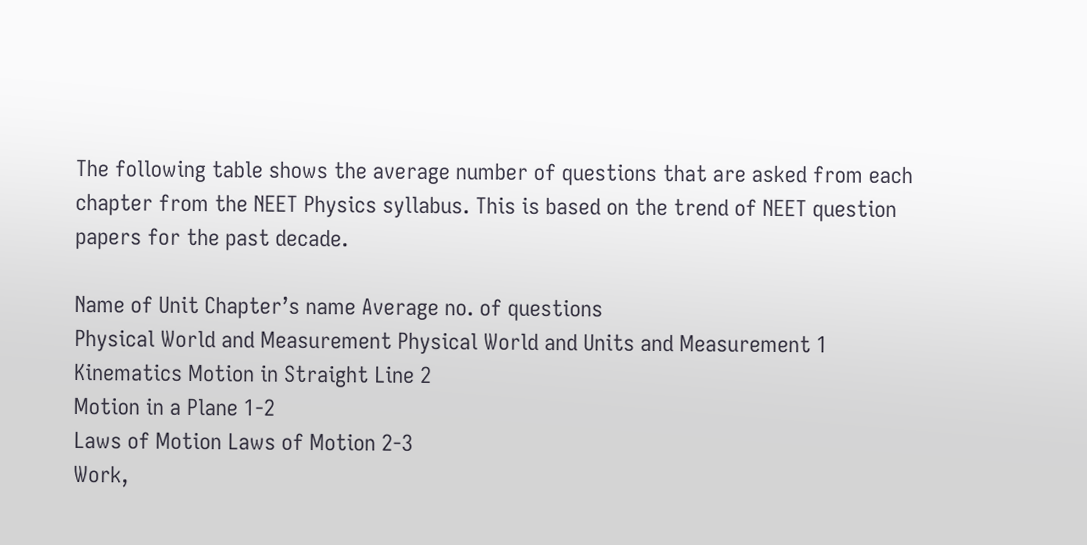The following table shows the average number of questions that are asked from each chapter from the NEET Physics syllabus. This is based on the trend of NEET question papers for the past decade.

Name of Unit Chapter’s name Average no. of questions
Physical World and Measurement Physical World and Units and Measurement 1
Kinematics Motion in Straight Line 2
Motion in a Plane 1-2
Laws of Motion Laws of Motion 2-3
Work,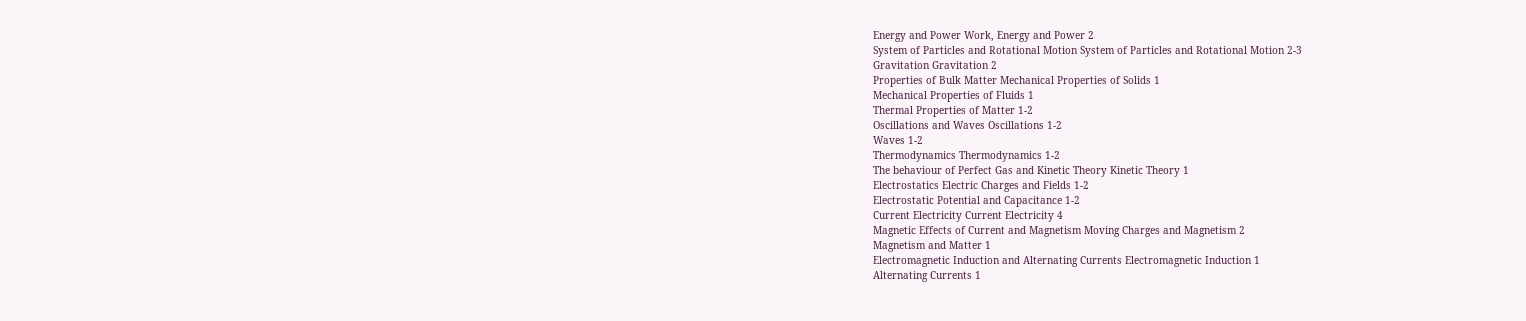Energy and Power Work, Energy and Power 2
System of Particles and Rotational Motion System of Particles and Rotational Motion 2-3
Gravitation Gravitation 2
Properties of Bulk Matter Mechanical Properties of Solids 1
Mechanical Properties of Fluids 1
Thermal Properties of Matter 1-2
Oscillations and Waves Oscillations 1-2
Waves 1-2
Thermodynamics Thermodynamics 1-2
The behaviour of Perfect Gas and Kinetic Theory Kinetic Theory 1
Electrostatics Electric Charges and Fields 1-2
Electrostatic Potential and Capacitance 1-2
Current Electricity Current Electricity 4
Magnetic Effects of Current and Magnetism Moving Charges and Magnetism 2
Magnetism and Matter 1
Electromagnetic Induction and Alternating Currents Electromagnetic Induction 1
Alternating Currents 1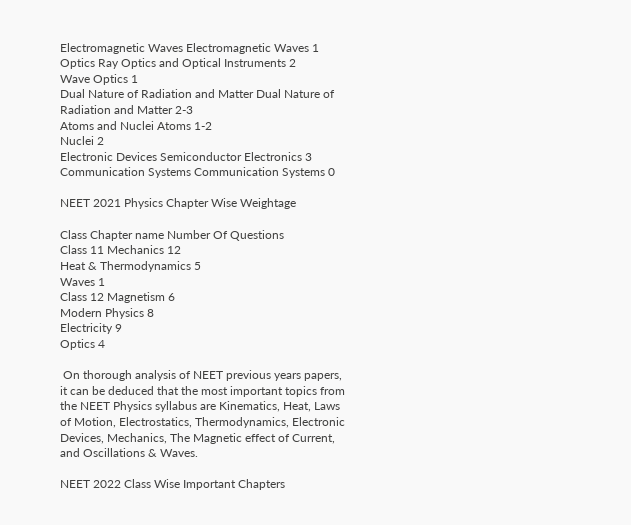Electromagnetic Waves Electromagnetic Waves 1
Optics Ray Optics and Optical Instruments 2
Wave Optics 1
Dual Nature of Radiation and Matter Dual Nature of Radiation and Matter 2-3
Atoms and Nuclei Atoms 1-2
Nuclei 2
Electronic Devices Semiconductor Electronics 3
Communication Systems Communication Systems 0

NEET 2021 Physics Chapter Wise Weightage

Class Chapter name Number Of Questions
Class 11 Mechanics 12
Heat & Thermodynamics 5
Waves 1
Class 12 Magnetism 6
Modern Physics 8
Electricity 9
Optics 4

 On thorough analysis of NEET previous years papers, it can be deduced that the most important topics from the NEET Physics syllabus are Kinematics, Heat, Laws of Motion, Electrostatics, Thermodynamics, Electronic Devices, Mechanics, The Magnetic effect of Current, and Oscillations & Waves.

NEET 2022 Class Wise Important Chapters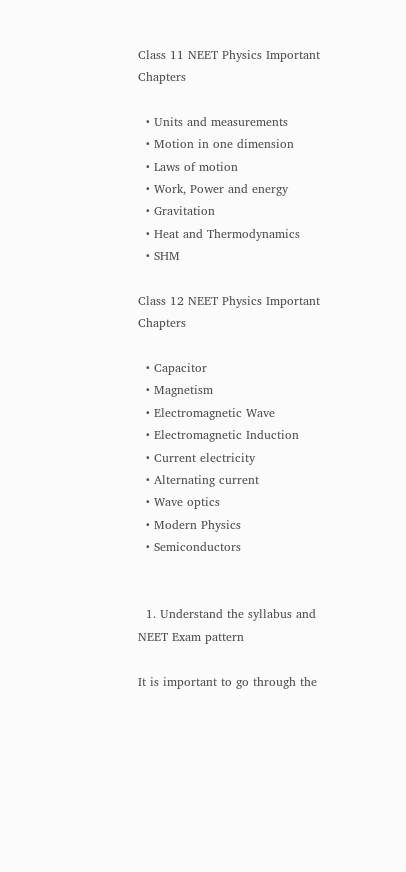Class 11 NEET Physics Important Chapters

  • Units and measurements
  • Motion in one dimension
  • Laws of motion
  • Work, Power and energy
  • Gravitation
  • Heat and Thermodynamics
  • SHM

Class 12 NEET Physics Important Chapters

  • Capacitor
  • Magnetism
  • Electromagnetic Wave
  • Electromagnetic Induction
  • Current electricity
  • Alternating current
  • Wave optics
  • Modern Physics
  • Semiconductors


  1. Understand the syllabus and NEET Exam pattern

It is important to go through the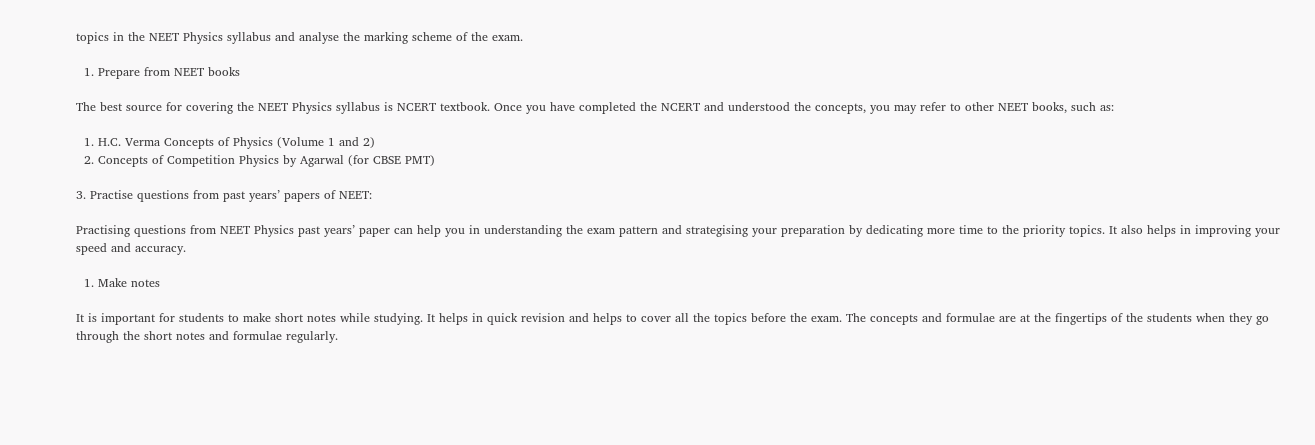topics in the NEET Physics syllabus and analyse the marking scheme of the exam.

  1. Prepare from NEET books

The best source for covering the NEET Physics syllabus is NCERT textbook. Once you have completed the NCERT and understood the concepts, you may refer to other NEET books, such as:

  1. H.C. Verma Concepts of Physics (Volume 1 and 2)
  2. Concepts of Competition Physics by Agarwal (for CBSE PMT)

3. Practise questions from past years’ papers of NEET:

Practising questions from NEET Physics past years’ paper can help you in understanding the exam pattern and strategising your preparation by dedicating more time to the priority topics. It also helps in improving your speed and accuracy.

  1. Make notes

It is important for students to make short notes while studying. It helps in quick revision and helps to cover all the topics before the exam. The concepts and formulae are at the fingertips of the students when they go through the short notes and formulae regularly.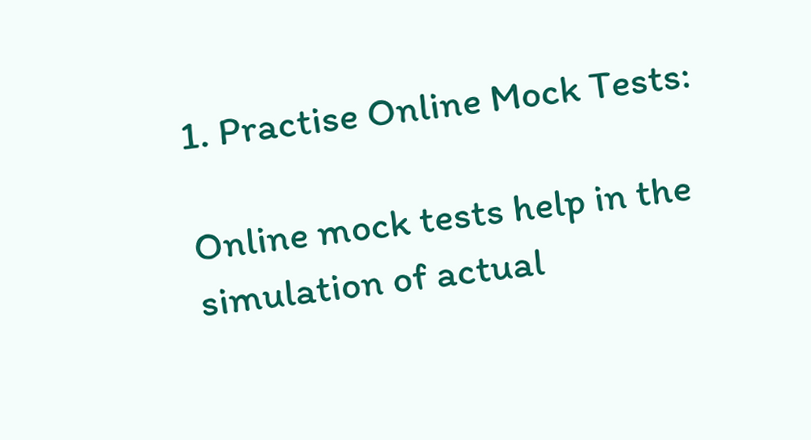1. Practise Online Mock Tests:

Online mock tests help in the simulation of actual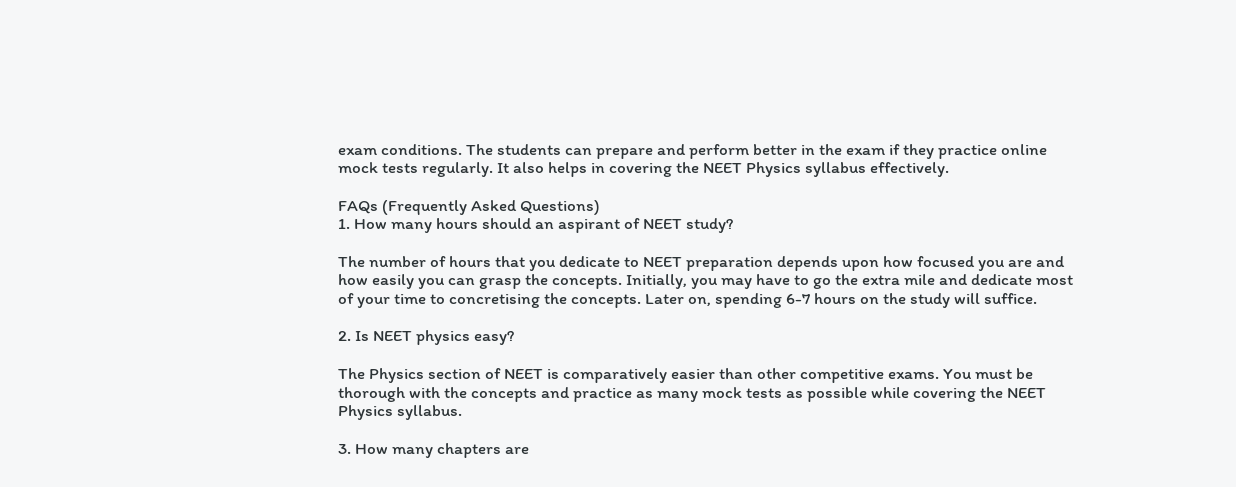exam conditions. The students can prepare and perform better in the exam if they practice online mock tests regularly. It also helps in covering the NEET Physics syllabus effectively.

FAQs (Frequently Asked Questions)
1. How many hours should an aspirant of NEET study?

The number of hours that you dedicate to NEET preparation depends upon how focused you are and how easily you can grasp the concepts. Initially, you may have to go the extra mile and dedicate most of your time to concretising the concepts. Later on, spending 6-7 hours on the study will suffice.

2. Is NEET physics easy?

The Physics section of NEET is comparatively easier than other competitive exams. You must be thorough with the concepts and practice as many mock tests as possible while covering the NEET Physics syllabus.

3. How many chapters are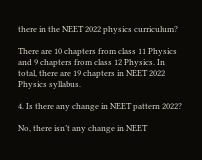there in the NEET 2022 physics curriculum?

There are 10 chapters from class 11 Physics and 9 chapters from class 12 Physics. In total, there are 19 chapters in NEET 2022 Physics syllabus.

4. Is there any change in NEET pattern 2022?

No, there isn’t any change in NEET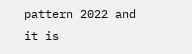pattern 2022 and it is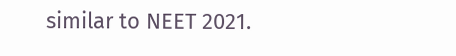similar to NEET 2021.